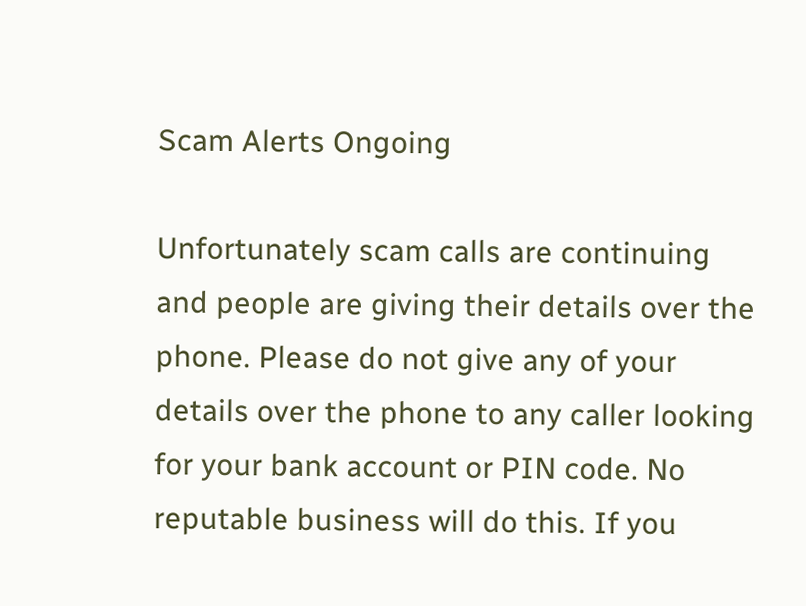Scam Alerts Ongoing

Unfortunately scam calls are continuing and people are giving their details over the phone. Please do not give any of your details over the phone to any caller looking for your bank account or PIN code. No reputable business will do this. If you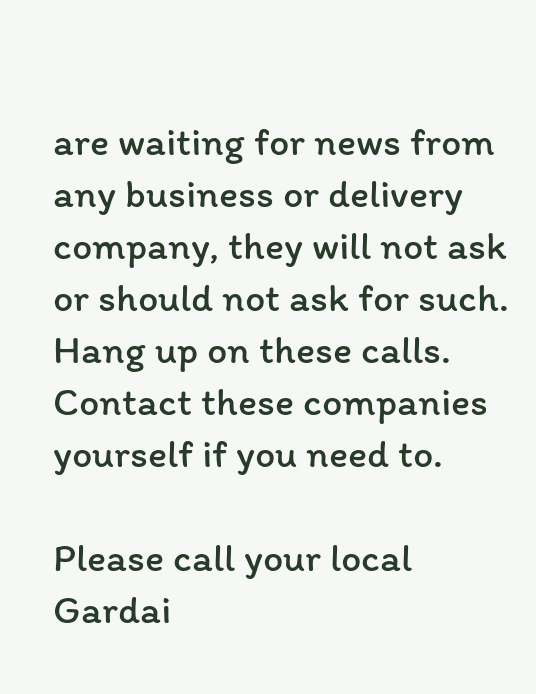are waiting for news from any business or delivery company, they will not ask or should not ask for such. Hang up on these calls. Contact these companies yourself if you need to.

Please call your local Gardai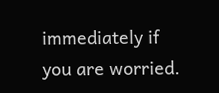immediately if you are worried.